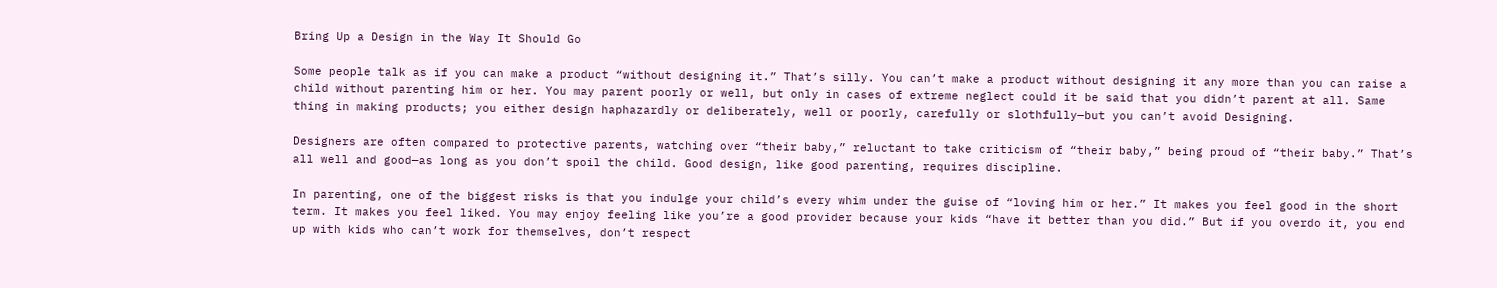Bring Up a Design in the Way It Should Go

Some people talk as if you can make a product “without designing it.” That’s silly. You can’t make a product without designing it any more than you can raise a child without parenting him or her. You may parent poorly or well, but only in cases of extreme neglect could it be said that you didn’t parent at all. Same thing in making products; you either design haphazardly or deliberately, well or poorly, carefully or slothfully—but you can’t avoid Designing.

Designers are often compared to protective parents, watching over “their baby,” reluctant to take criticism of “their baby,” being proud of “their baby.” That’s all well and good—as long as you don’t spoil the child. Good design, like good parenting, requires discipline.

In parenting, one of the biggest risks is that you indulge your child’s every whim under the guise of “loving him or her.” It makes you feel good in the short term. It makes you feel liked. You may enjoy feeling like you’re a good provider because your kids “have it better than you did.” But if you overdo it, you end up with kids who can’t work for themselves, don’t respect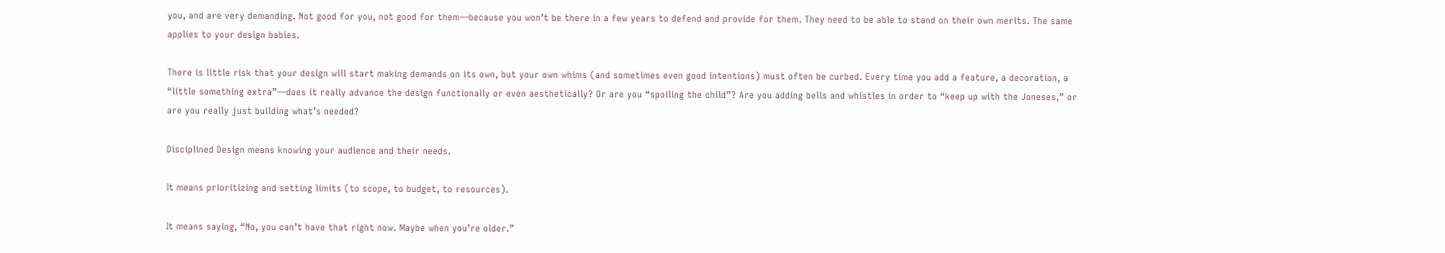you, and are very demanding. Not good for you, not good for them—because you won’t be there in a few years to defend and provide for them. They need to be able to stand on their own merits. The same applies to your design babies.

There is little risk that your design will start making demands on its own, but your own whims (and sometimes even good intentions) must often be curbed. Every time you add a feature, a decoration, a “little something extra”—does it really advance the design functionally or even aesthetically? Or are you “spoiling the child”? Are you adding bells and whistles in order to “keep up with the Joneses,” or are you really just building what’s needed?

Disciplined Design means knowing your audience and their needs.

It means prioritizing and setting limits (to scope, to budget, to resources).

It means saying, “No, you can’t have that right now. Maybe when you’re older.”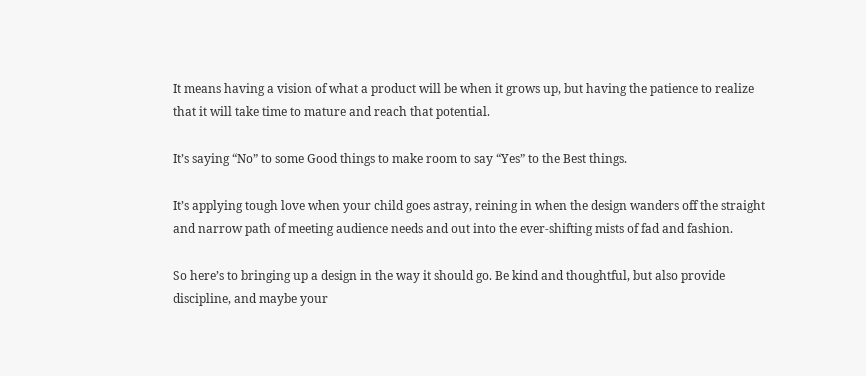It means having a vision of what a product will be when it grows up, but having the patience to realize that it will take time to mature and reach that potential.

It’s saying “No” to some Good things to make room to say “Yes” to the Best things.

It’s applying tough love when your child goes astray, reining in when the design wanders off the straight and narrow path of meeting audience needs and out into the ever-shifting mists of fad and fashion.

So here’s to bringing up a design in the way it should go. Be kind and thoughtful, but also provide discipline, and maybe your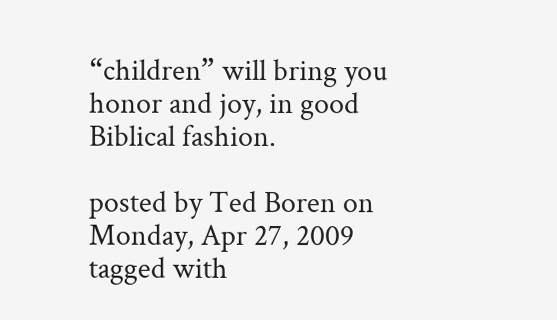“children” will bring you honor and joy, in good Biblical fashion.

posted by Ted Boren on Monday, Apr 27, 2009
tagged with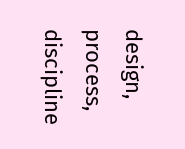design, process, discipline